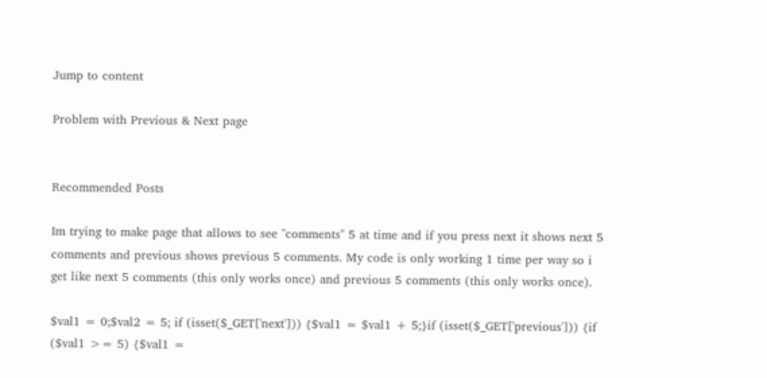Jump to content

Problem with Previous & Next page


Recommended Posts

Im trying to make page that allows to see "comments" 5 at time and if you press next it shows next 5 comments and previous shows previous 5 comments. My code is only working 1 time per way so i get like next 5 comments (this only works once) and previous 5 comments (this only works once).

$val1 = 0;$val2 = 5; if (isset($_GET['next'])) {$val1 = $val1 + 5;}if (isset($_GET['previous'])) {if ($val1 >= 5) {$val1 =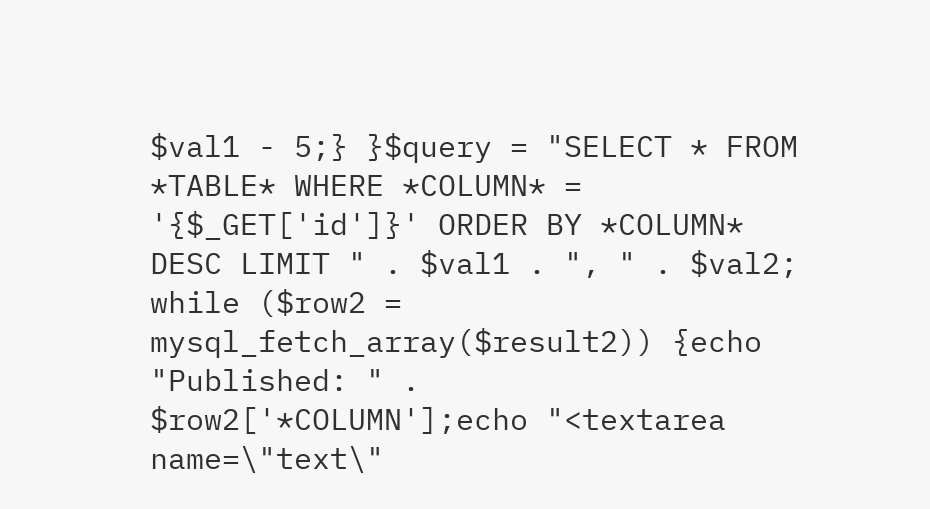$val1 - 5;} }$query = "SELECT * FROM *TABLE* WHERE *COLUMN* = '{$_GET['id']}' ORDER BY *COLUMN* DESC LIMIT " . $val1 . ", " . $val2; while ($row2 = mysql_fetch_array($result2)) {echo "Published: " . $row2['*COLUMN'];echo "<textarea name=\"text\"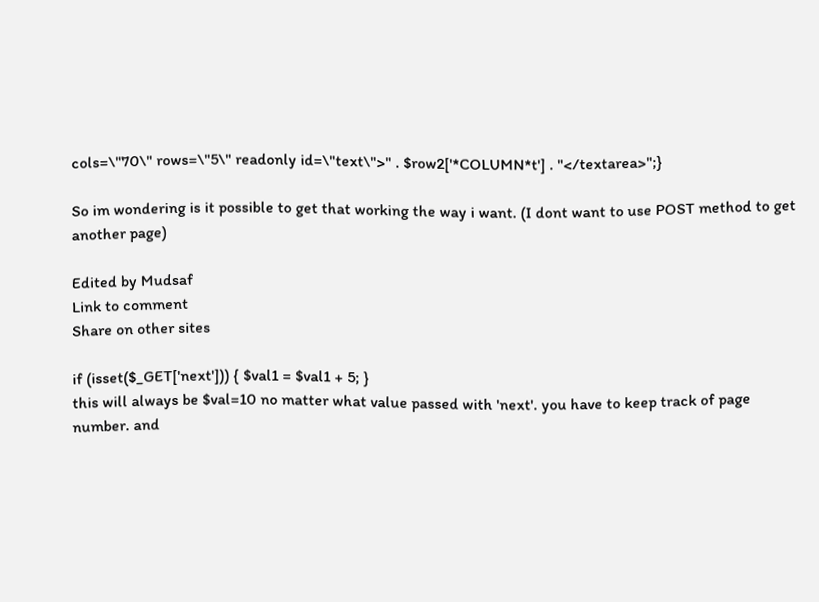cols=\"70\" rows=\"5\" readonly id=\"text\">" . $row2['*COLUMN*t'] . "</textarea>";}

So im wondering is it possible to get that working the way i want. (I dont want to use POST method to get another page)

Edited by Mudsaf
Link to comment
Share on other sites

if (isset($_GET['next'])) { $val1 = $val1 + 5; }
this will always be $val=10 no matter what value passed with 'next'. you have to keep track of page number. and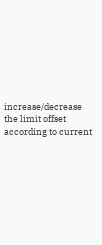increase/decrease the limit offset according to current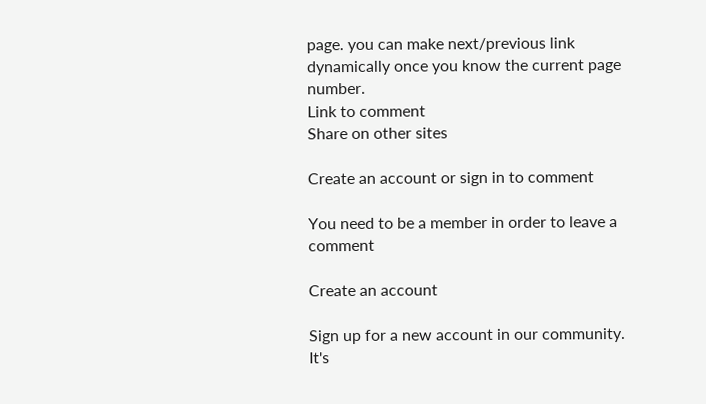page. you can make next/previous link dynamically once you know the current page number.
Link to comment
Share on other sites

Create an account or sign in to comment

You need to be a member in order to leave a comment

Create an account

Sign up for a new account in our community. It's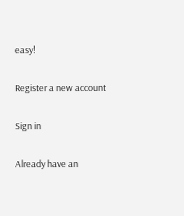easy!

Register a new account

Sign in

Already have an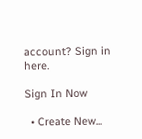account? Sign in here.

Sign In Now

  • Create New...